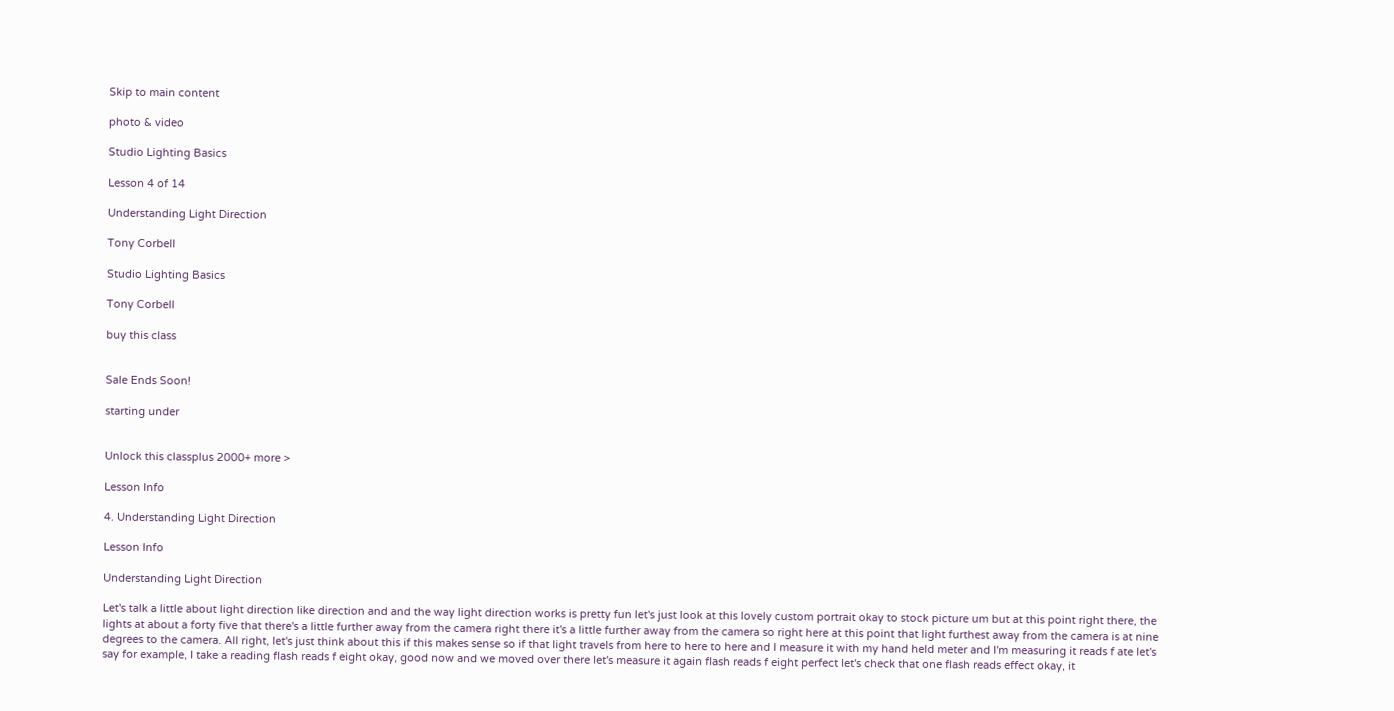Skip to main content

photo & video

Studio Lighting Basics

Lesson 4 of 14

Understanding Light Direction

Tony Corbell

Studio Lighting Basics

Tony Corbell

buy this class


Sale Ends Soon!

starting under


Unlock this classplus 2000+ more >

Lesson Info

4. Understanding Light Direction

Lesson Info

Understanding Light Direction

Let's talk a little about light direction like direction and and the way light direction works is pretty fun let's just look at this lovely custom portrait okay to stock picture um but at this point right there, the lights at about a forty five that there's a little further away from the camera right there it's a little further away from the camera so right here at this point that light furthest away from the camera is at nine degrees to the camera. All right, let's just think about this if this makes sense so if that light travels from here to here to here and I measure it with my hand held meter and I'm measuring it reads f ate let's say for example, I take a reading flash reads f eight okay, good now and we moved over there let's measure it again flash reads f eight perfect let's check that one flash reads effect okay, it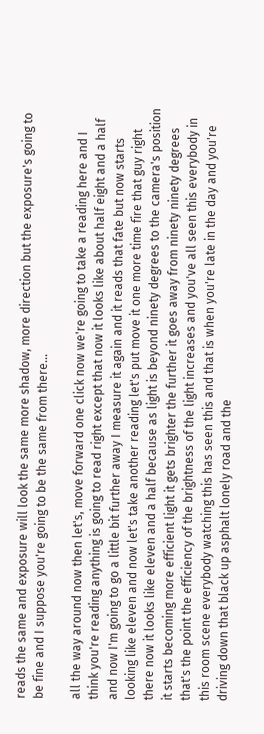reads the same and exposure will look the same more shadow, more direction but the exposure's going to be fine and I suppose you're going to be the same from there...

all the way around now then let's, move forward one click now we're going to take a reading here and I think you're reading anything is going to read right except that now it looks like about half eight and a half and now I'm going to go a little bit further away I measure it again and it reads that fate but now starts looking like eleven and now let's take another reading let's put move it one more time fire that guy right there now it looks like eleven and a half because as light is beyond ninety degrees to the camera's position it starts becoming more efficient light it gets brighter the further it goes away from ninety ninety degrees that's the point the efficiency of the brightness of the light increases and you've all seen this everybody in this room scene everybody watching this has seen this and that is when you're late in the day and you're driving down that black up asphalt lonely road and the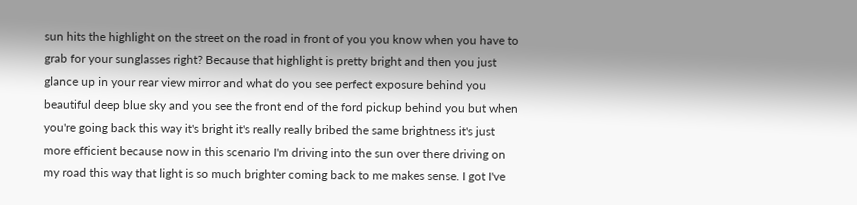sun hits the highlight on the street on the road in front of you you know when you have to grab for your sunglasses right? Because that highlight is pretty bright and then you just glance up in your rear view mirror and what do you see perfect exposure behind you beautiful deep blue sky and you see the front end of the ford pickup behind you but when you're going back this way it's bright it's really really bribed the same brightness it's just more efficient because now in this scenario I'm driving into the sun over there driving on my road this way that light is so much brighter coming back to me makes sense. I got I've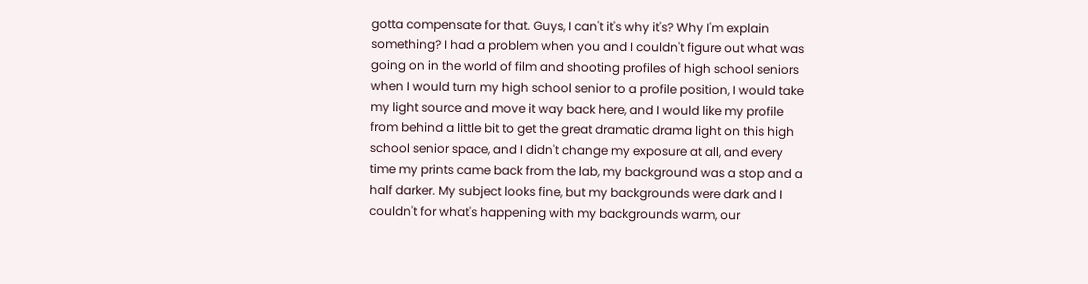gotta compensate for that. Guys, I can't it's why it's? Why I'm explain something? I had a problem when you and I couldn't figure out what was going on in the world of film and shooting profiles of high school seniors when I would turn my high school senior to a profile position, I would take my light source and move it way back here, and I would like my profile from behind a little bit to get the great dramatic drama light on this high school senior space, and I didn't change my exposure at all, and every time my prints came back from the lab, my background was a stop and a half darker. My subject looks fine, but my backgrounds were dark and I couldn't for what's happening with my backgrounds warm, our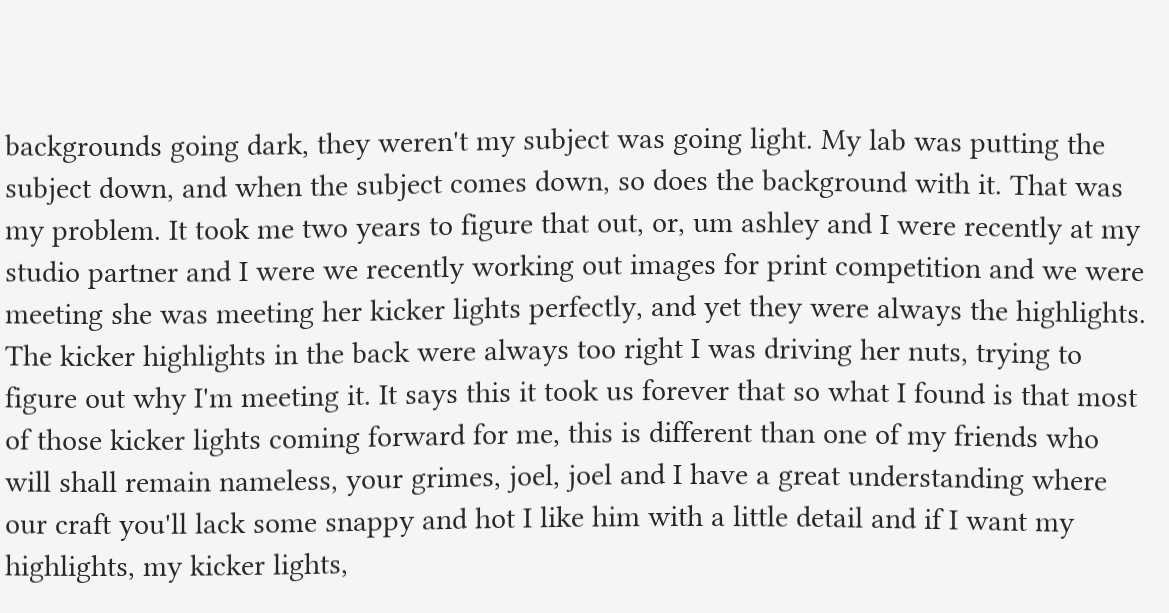backgrounds going dark, they weren't my subject was going light. My lab was putting the subject down, and when the subject comes down, so does the background with it. That was my problem. It took me two years to figure that out, or, um ashley and I were recently at my studio partner and I were we recently working out images for print competition and we were meeting she was meeting her kicker lights perfectly, and yet they were always the highlights. The kicker highlights in the back were always too right I was driving her nuts, trying to figure out why I'm meeting it. It says this it took us forever that so what I found is that most of those kicker lights coming forward for me, this is different than one of my friends who will shall remain nameless, your grimes, joel, joel and I have a great understanding where our craft you'll lack some snappy and hot I like him with a little detail and if I want my highlights, my kicker lights,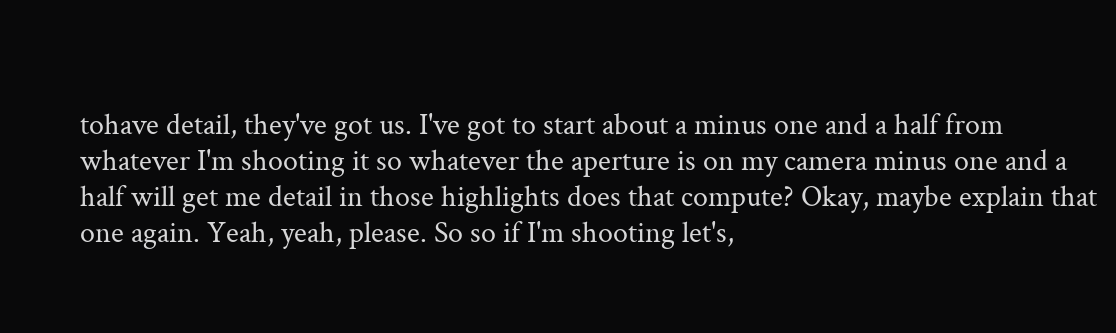tohave detail, they've got us. I've got to start about a minus one and a half from whatever I'm shooting it so whatever the aperture is on my camera minus one and a half will get me detail in those highlights does that compute? Okay, maybe explain that one again. Yeah, yeah, please. So so if I'm shooting let's,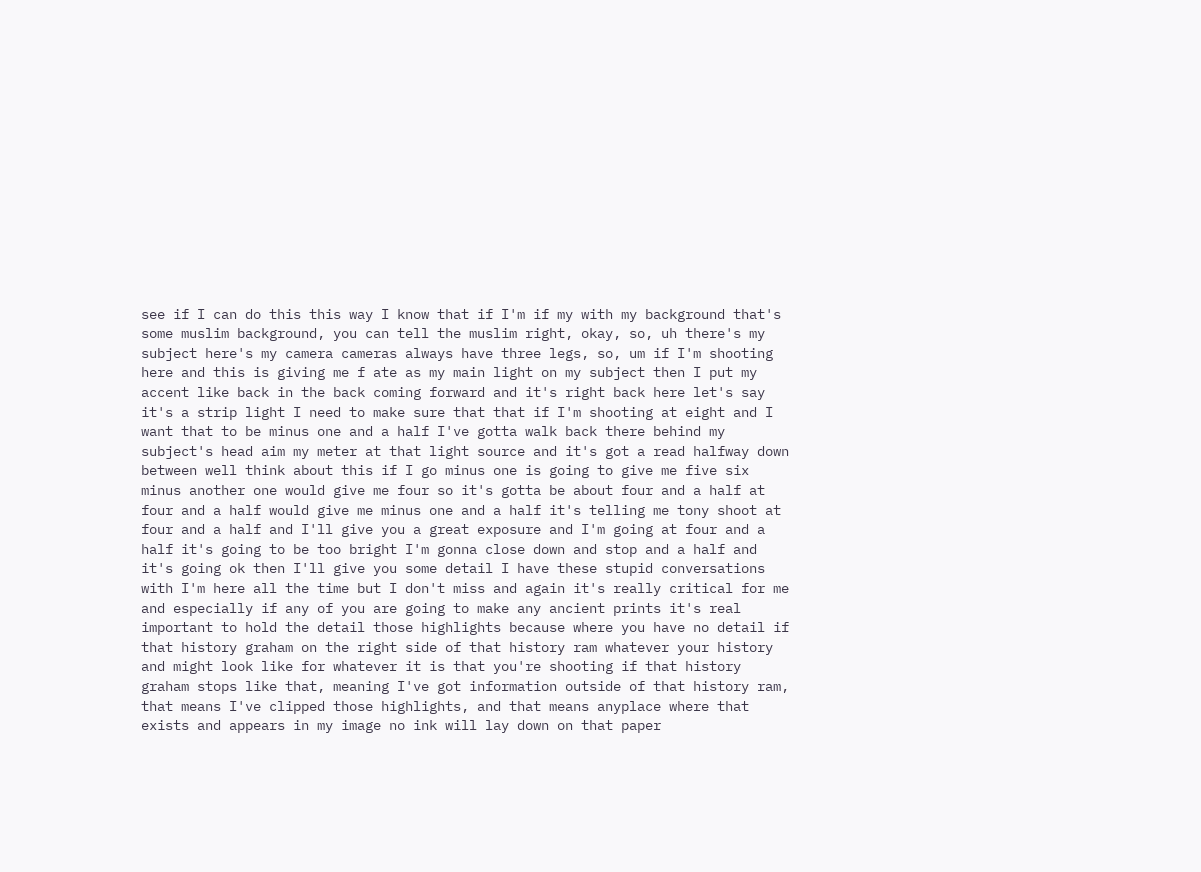see if I can do this this way I know that if I'm if my with my background that's some muslim background, you can tell the muslim right, okay, so, uh there's my subject here's my camera cameras always have three legs, so, um if I'm shooting here and this is giving me f ate as my main light on my subject then I put my accent like back in the back coming forward and it's right back here let's say it's a strip light I need to make sure that that if I'm shooting at eight and I want that to be minus one and a half I've gotta walk back there behind my subject's head aim my meter at that light source and it's got a read halfway down between well think about this if I go minus one is going to give me five six minus another one would give me four so it's gotta be about four and a half at four and a half would give me minus one and a half it's telling me tony shoot at four and a half and I'll give you a great exposure and I'm going at four and a half it's going to be too bright I'm gonna close down and stop and a half and it's going ok then I'll give you some detail I have these stupid conversations with I'm here all the time but I don't miss and again it's really critical for me and especially if any of you are going to make any ancient prints it's real important to hold the detail those highlights because where you have no detail if that history graham on the right side of that history ram whatever your history and might look like for whatever it is that you're shooting if that history graham stops like that, meaning I've got information outside of that history ram, that means I've clipped those highlights, and that means anyplace where that exists and appears in my image no ink will lay down on that paper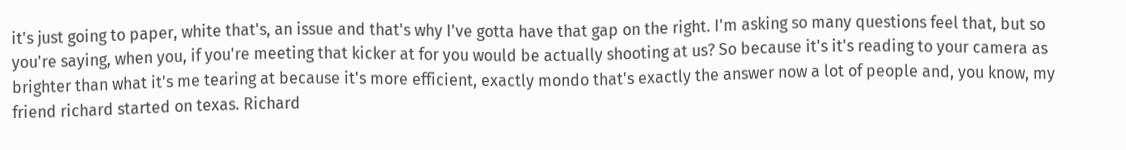it's just going to paper, white that's, an issue and that's why I've gotta have that gap on the right. I'm asking so many questions feel that, but so you're saying, when you, if you're meeting that kicker at for you would be actually shooting at us? So because it's it's reading to your camera as brighter than what it's me tearing at because it's more efficient, exactly mondo that's exactly the answer now a lot of people and, you know, my friend richard started on texas. Richard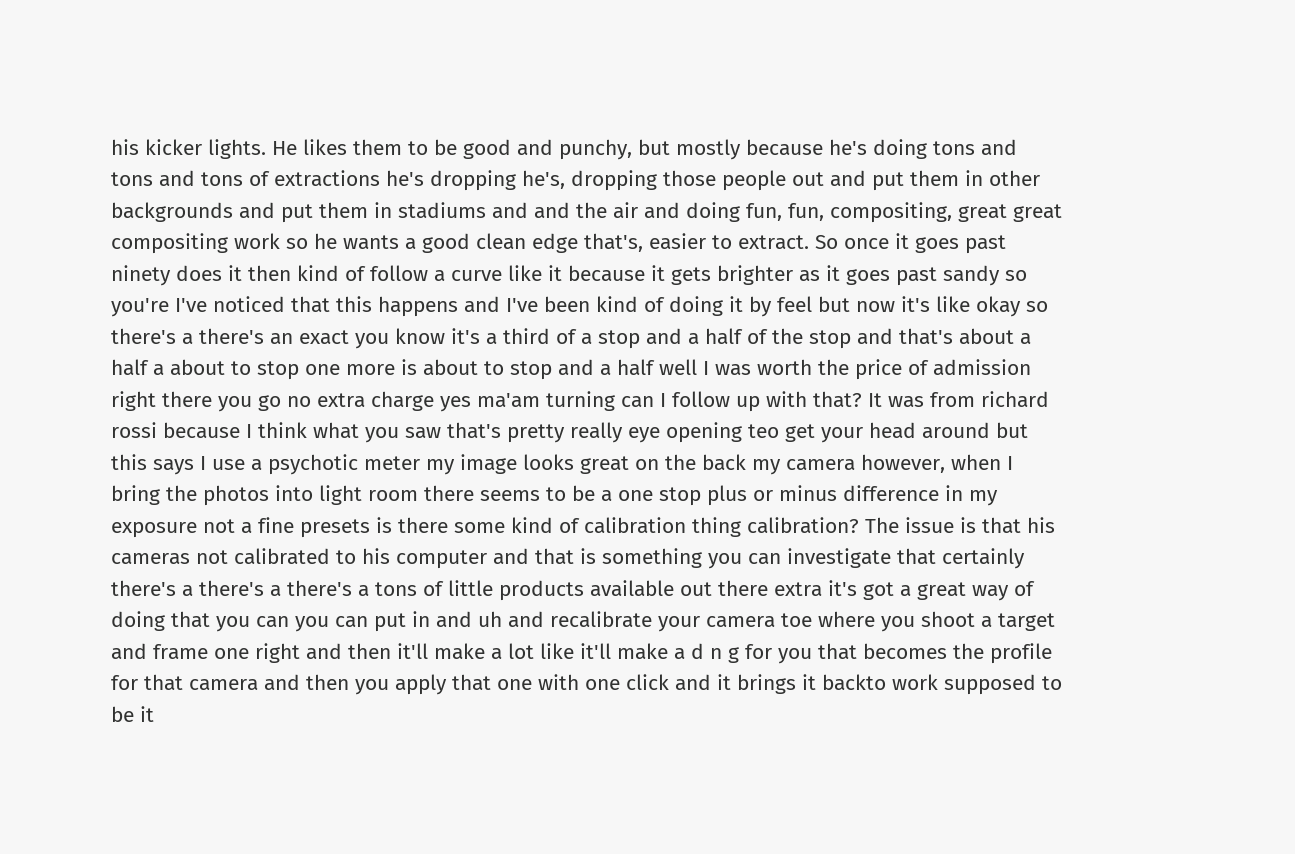his kicker lights. He likes them to be good and punchy, but mostly because he's doing tons and tons and tons of extractions he's dropping he's, dropping those people out and put them in other backgrounds and put them in stadiums and and the air and doing fun, fun, compositing, great great compositing work so he wants a good clean edge that's, easier to extract. So once it goes past ninety does it then kind of follow a curve like it because it gets brighter as it goes past sandy so you're I've noticed that this happens and I've been kind of doing it by feel but now it's like okay so there's a there's an exact you know it's a third of a stop and a half of the stop and that's about a half a about to stop one more is about to stop and a half well I was worth the price of admission right there you go no extra charge yes ma'am turning can I follow up with that? It was from richard rossi because I think what you saw that's pretty really eye opening teo get your head around but this says I use a psychotic meter my image looks great on the back my camera however, when I bring the photos into light room there seems to be a one stop plus or minus difference in my exposure not a fine presets is there some kind of calibration thing calibration? The issue is that his cameras not calibrated to his computer and that is something you can investigate that certainly there's a there's a there's a tons of little products available out there extra it's got a great way of doing that you can you can put in and uh and recalibrate your camera toe where you shoot a target and frame one right and then it'll make a lot like it'll make a d n g for you that becomes the profile for that camera and then you apply that one with one click and it brings it backto work supposed to be it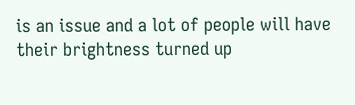is an issue and a lot of people will have their brightness turned up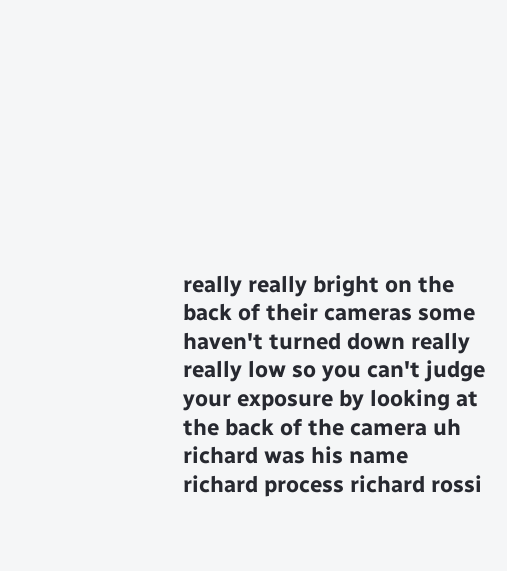really really bright on the back of their cameras some haven't turned down really really low so you can't judge your exposure by looking at the back of the camera uh richard was his name richard process richard rossi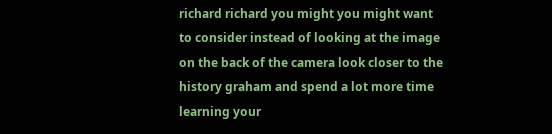richard richard you might you might want to consider instead of looking at the image on the back of the camera look closer to the history graham and spend a lot more time learning your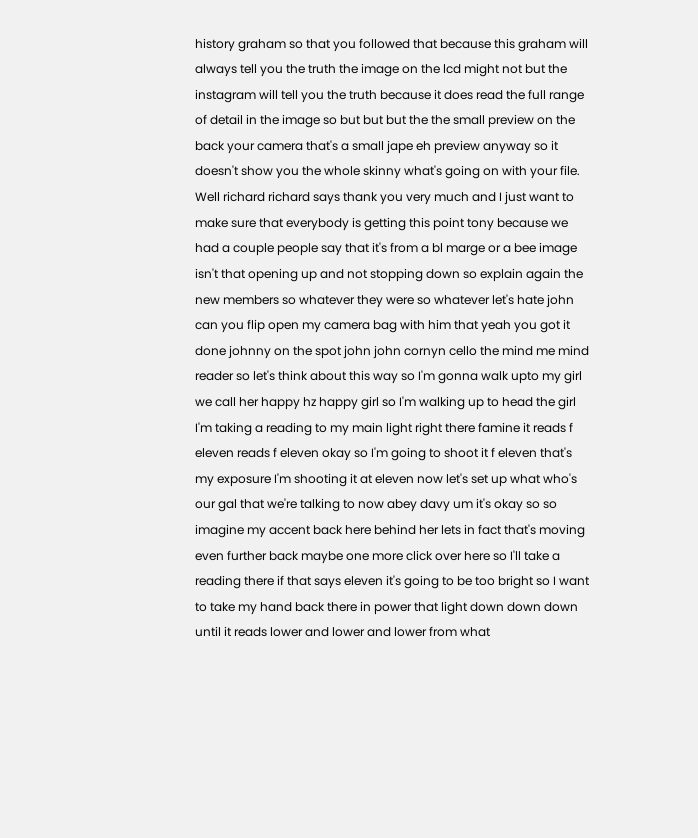history graham so that you followed that because this graham will always tell you the truth the image on the lcd might not but the instagram will tell you the truth because it does read the full range of detail in the image so but but but the the small preview on the back your camera that's a small jape eh preview anyway so it doesn't show you the whole skinny what's going on with your file. Well richard richard says thank you very much and I just want to make sure that everybody is getting this point tony because we had a couple people say that it's from a bl marge or a bee image isn't that opening up and not stopping down so explain again the new members so whatever they were so whatever let's hate john can you flip open my camera bag with him that yeah you got it done johnny on the spot john john cornyn cello the mind me mind reader so let's think about this way so I'm gonna walk upto my girl we call her happy hz happy girl so I'm walking up to head the girl I'm taking a reading to my main light right there famine it reads f eleven reads f eleven okay so I'm going to shoot it f eleven that's my exposure I'm shooting it at eleven now let's set up what who's our gal that we're talking to now abey davy um it's okay so so imagine my accent back here behind her lets in fact that's moving even further back maybe one more click over here so I'll take a reading there if that says eleven it's going to be too bright so I want to take my hand back there in power that light down down down until it reads lower and lower and lower from what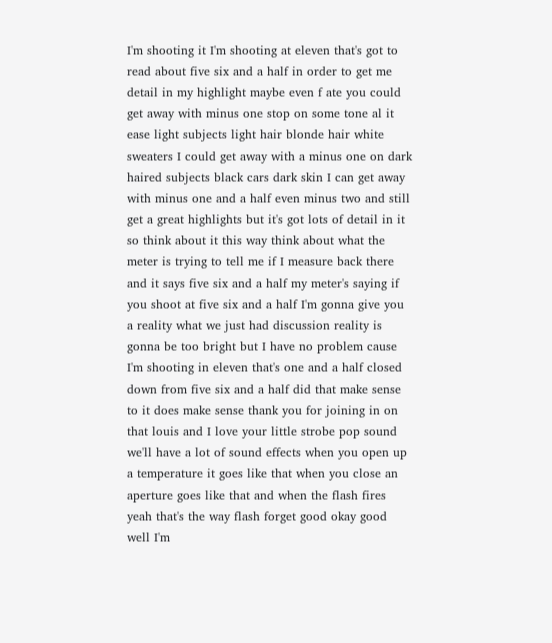I'm shooting it I'm shooting at eleven that's got to read about five six and a half in order to get me detail in my highlight maybe even f ate you could get away with minus one stop on some tone al it ease light subjects light hair blonde hair white sweaters I could get away with a minus one on dark haired subjects black cars dark skin I can get away with minus one and a half even minus two and still get a great highlights but it's got lots of detail in it so think about it this way think about what the meter is trying to tell me if I measure back there and it says five six and a half my meter's saying if you shoot at five six and a half I'm gonna give you a reality what we just had discussion reality is gonna be too bright but I have no problem cause I'm shooting in eleven that's one and a half closed down from five six and a half did that make sense to it does make sense thank you for joining in on that louis and I love your little strobe pop sound we'll have a lot of sound effects when you open up a temperature it goes like that when you close an aperture goes like that and when the flash fires yeah that's the way flash forget good okay good well I'm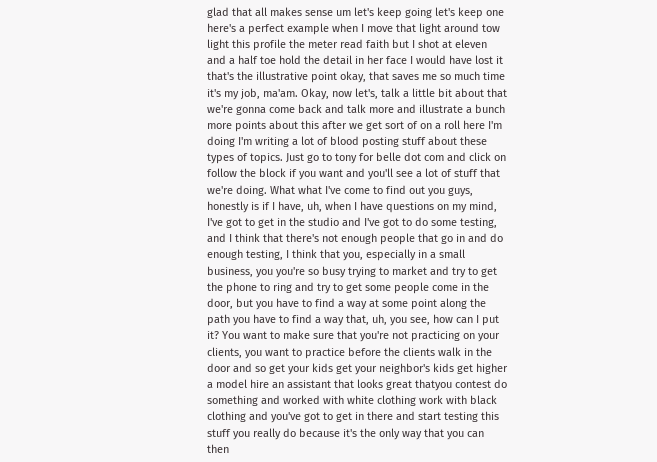glad that all makes sense um let's keep going let's keep one here's a perfect example when I move that light around tow light this profile the meter read faith but I shot at eleven and a half toe hold the detail in her face I would have lost it that's the illustrative point okay, that saves me so much time it's my job, ma'am. Okay, now let's, talk a little bit about that we're gonna come back and talk more and illustrate a bunch more points about this after we get sort of on a roll here I'm doing I'm writing a lot of blood posting stuff about these types of topics. Just go to tony for belle dot com and click on follow the block if you want and you'll see a lot of stuff that we're doing. What what I've come to find out you guys, honestly is if I have, uh, when I have questions on my mind, I've got to get in the studio and I've got to do some testing, and I think that there's not enough people that go in and do enough testing, I think that you, especially in a small business, you you're so busy trying to market and try to get the phone to ring and try to get some people come in the door, but you have to find a way at some point along the path you have to find a way that, uh, you see, how can I put it? You want to make sure that you're not practicing on your clients, you want to practice before the clients walk in the door and so get your kids get your neighbor's kids get higher a model hire an assistant that looks great thatyou contest do something and worked with white clothing work with black clothing and you've got to get in there and start testing this stuff you really do because it's the only way that you can then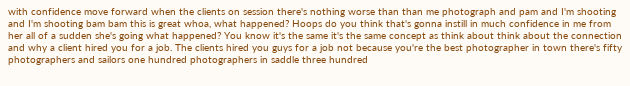with confidence move forward when the clients on session there's nothing worse than than me photograph and pam and I'm shooting and I'm shooting bam bam this is great whoa, what happened? Hoops do you think that's gonna instill in much confidence in me from her all of a sudden she's going what happened? You know it's the same it's the same concept as think about think about the connection and why a client hired you for a job. The clients hired you guys for a job not because you're the best photographer in town there's fifty photographers and sailors one hundred photographers in saddle three hundred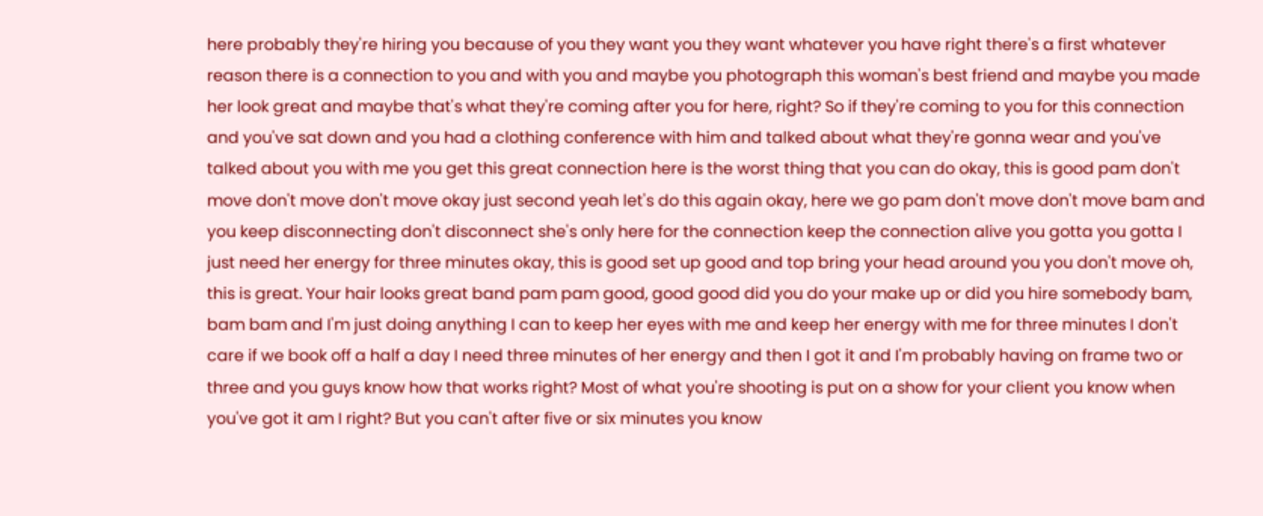here probably they're hiring you because of you they want you they want whatever you have right there's a first whatever reason there is a connection to you and with you and maybe you photograph this woman's best friend and maybe you made her look great and maybe that's what they're coming after you for here, right? So if they're coming to you for this connection and you've sat down and you had a clothing conference with him and talked about what they're gonna wear and you've talked about you with me you get this great connection here is the worst thing that you can do okay, this is good pam don't move don't move don't move okay just second yeah let's do this again okay, here we go pam don't move don't move bam and you keep disconnecting don't disconnect she's only here for the connection keep the connection alive you gotta you gotta I just need her energy for three minutes okay, this is good set up good and top bring your head around you you don't move oh, this is great. Your hair looks great band pam pam good, good good did you do your make up or did you hire somebody bam, bam bam and I'm just doing anything I can to keep her eyes with me and keep her energy with me for three minutes I don't care if we book off a half a day I need three minutes of her energy and then I got it and I'm probably having on frame two or three and you guys know how that works right? Most of what you're shooting is put on a show for your client you know when you've got it am I right? But you can't after five or six minutes you know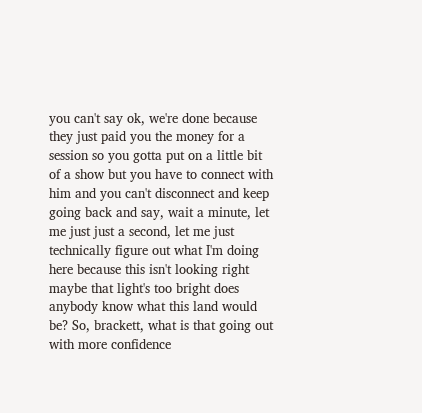you can't say ok, we're done because they just paid you the money for a session so you gotta put on a little bit of a show but you have to connect with him and you can't disconnect and keep going back and say, wait a minute, let me just just a second, let me just technically figure out what I'm doing here because this isn't looking right maybe that light's too bright does anybody know what this land would be? So, brackett, what is that going out with more confidence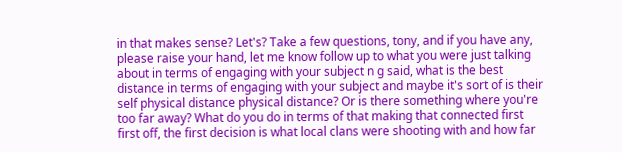in that makes sense? Let's? Take a few questions, tony, and if you have any, please raise your hand, let me know follow up to what you were just talking about in terms of engaging with your subject n g said, what is the best distance in terms of engaging with your subject and maybe it's sort of is their self physical distance physical distance? Or is there something where you're too far away? What do you do in terms of that making that connected first first off, the first decision is what local clans were shooting with and how far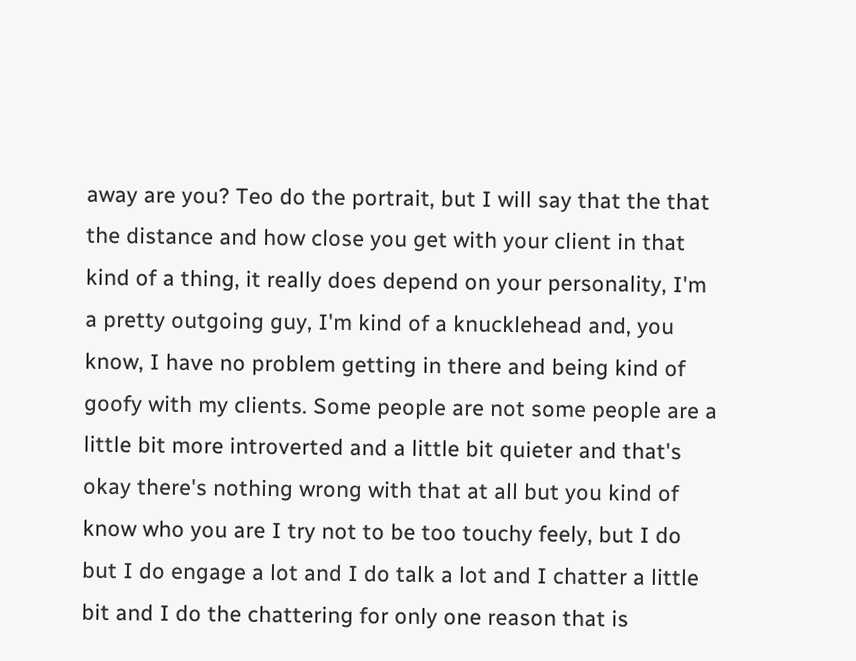away are you? Teo do the portrait, but I will say that the that the distance and how close you get with your client in that kind of a thing, it really does depend on your personality, I'm a pretty outgoing guy, I'm kind of a knucklehead and, you know, I have no problem getting in there and being kind of goofy with my clients. Some people are not some people are a little bit more introverted and a little bit quieter and that's okay there's nothing wrong with that at all but you kind of know who you are I try not to be too touchy feely, but I do but I do engage a lot and I do talk a lot and I chatter a little bit and I do the chattering for only one reason that is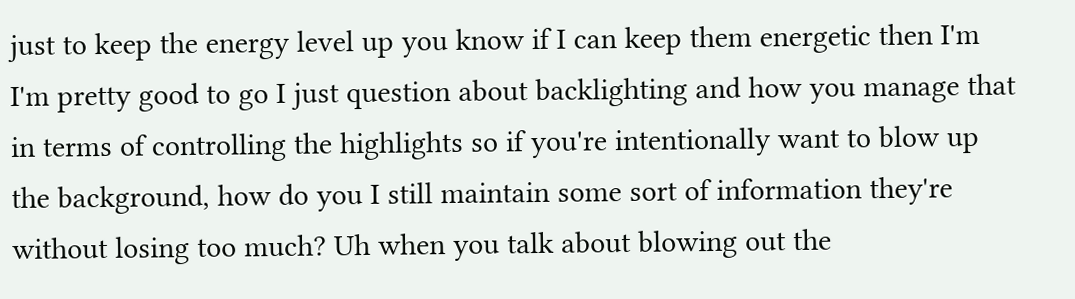just to keep the energy level up you know if I can keep them energetic then I'm I'm pretty good to go I just question about backlighting and how you manage that in terms of controlling the highlights so if you're intentionally want to blow up the background, how do you I still maintain some sort of information they're without losing too much? Uh when you talk about blowing out the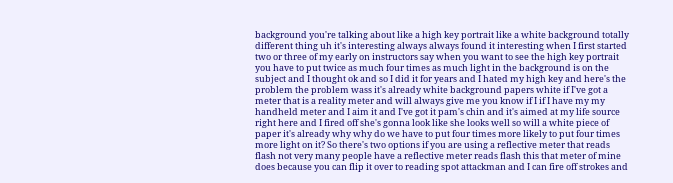background you're talking about like a high key portrait like a white background totally different thing uh it's interesting always always found it interesting when I first started two or three of my early on instructors say when you want to see the high key portrait you have to put twice as much four times as much light in the background is on the subject and I thought ok and so I did it for years and I hated my high key and here's the problem the problem wass it's already white background papers white if I've got a meter that is a reality meter and will always give me you know if I if I have my my handheld meter and I aim it and I've got it pam's chin and it's aimed at my life source right here and I fired off she's gonna look like she looks well so will a white piece of paper it's already why why do we have to put four times more likely to put four times more light on it? So there's two options if you are using a reflective meter that reads flash not very many people have a reflective meter reads flash this that meter of mine does because you can flip it over to reading spot attackman and I can fire off strokes and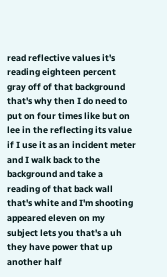read reflective values it's reading eighteen percent gray off of that background that's why then I do need to put on four times like but on lee in the reflecting its value if I use it as an incident meter and I walk back to the background and take a reading of that back wall that's white and I'm shooting appeared eleven on my subject lets you that's a uh they have power that up another half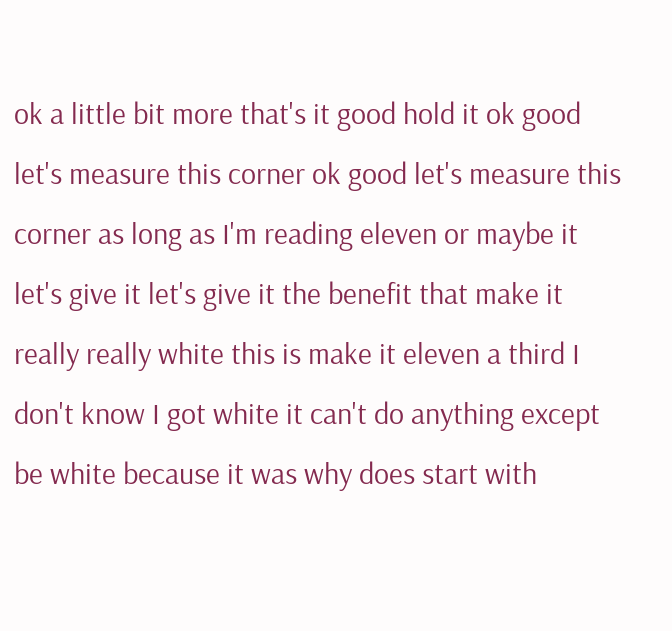ok a little bit more that's it good hold it ok good let's measure this corner ok good let's measure this corner as long as I'm reading eleven or maybe it let's give it let's give it the benefit that make it really really white this is make it eleven a third I don't know I got white it can't do anything except be white because it was why does start with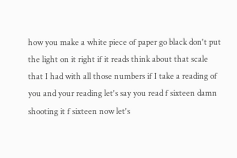how you make a white piece of paper go black don't put the light on it right if it reads think about that scale that I had with all those numbers if I take a reading of you and your reading let's say you read f sixteen damn shooting it f sixteen now let's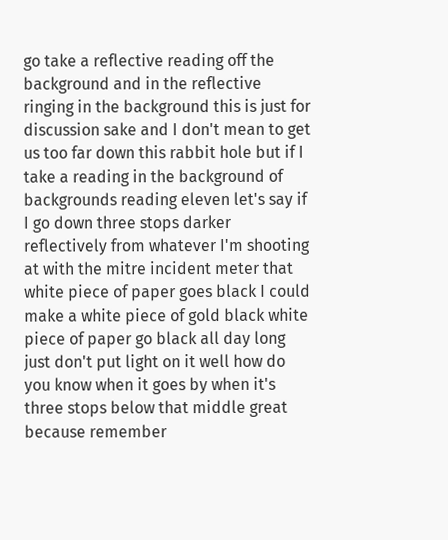go take a reflective reading off the background and in the reflective ringing in the background this is just for discussion sake and I don't mean to get us too far down this rabbit hole but if I take a reading in the background of backgrounds reading eleven let's say if I go down three stops darker reflectively from whatever I'm shooting at with the mitre incident meter that white piece of paper goes black I could make a white piece of gold black white piece of paper go black all day long just don't put light on it well how do you know when it goes by when it's three stops below that middle great because remember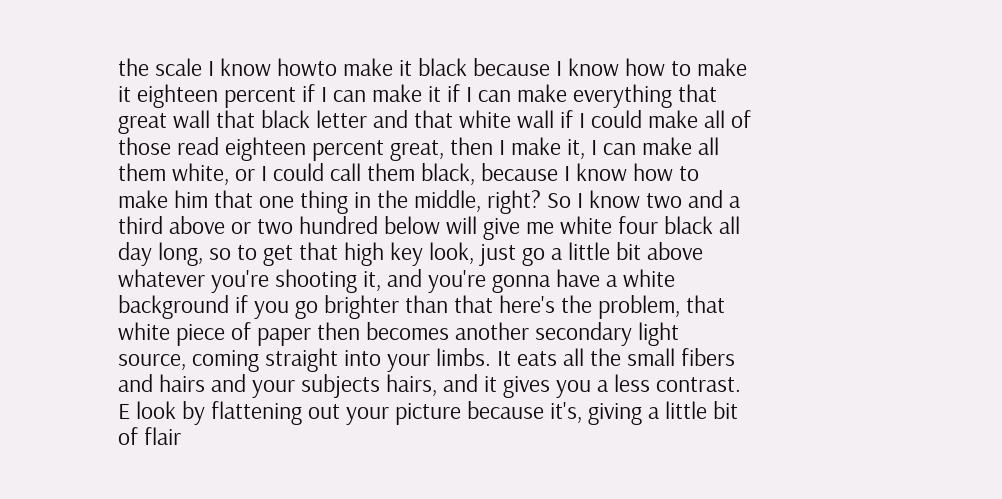the scale I know howto make it black because I know how to make it eighteen percent if I can make it if I can make everything that great wall that black letter and that white wall if I could make all of those read eighteen percent great, then I make it, I can make all them white, or I could call them black, because I know how to make him that one thing in the middle, right? So I know two and a third above or two hundred below will give me white four black all day long, so to get that high key look, just go a little bit above whatever you're shooting it, and you're gonna have a white background if you go brighter than that here's the problem, that white piece of paper then becomes another secondary light source, coming straight into your limbs. It eats all the small fibers and hairs and your subjects hairs, and it gives you a less contrast. E look by flattening out your picture because it's, giving a little bit of flair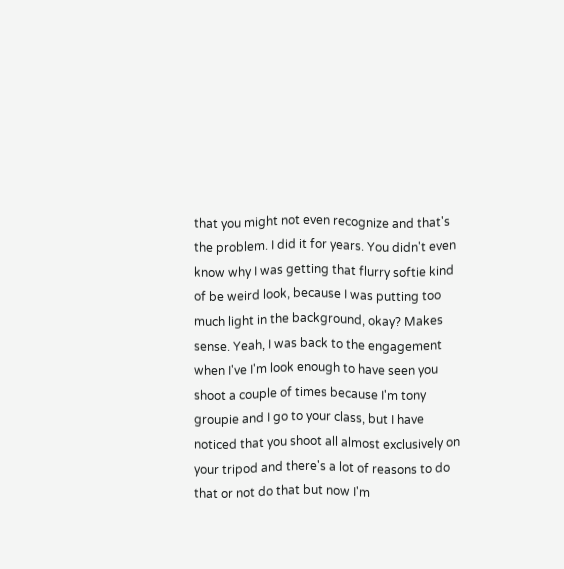that you might not even recognize and that's the problem. I did it for years. You didn't even know why I was getting that flurry softie kind of be weird look, because I was putting too much light in the background, okay? Makes sense. Yeah, I was back to the engagement when I've I'm look enough to have seen you shoot a couple of times because I'm tony groupie and I go to your class, but I have noticed that you shoot all almost exclusively on your tripod and there's a lot of reasons to do that or not do that but now I'm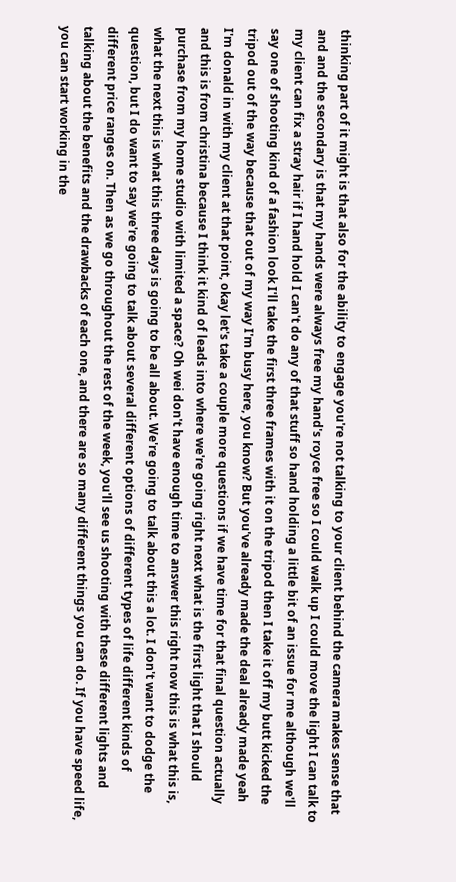thinking part of it might is that also for the ability to engage you're not talking to your client behind the camera makes sense that and and the secondary is that my hands were always free my hand's royce free so I could walk up I could move the light I can talk to my client can fix a stray hair if I hand hold I can't do any of that stuff so hand holding a little bit of an issue for me although we'll say one of shooting kind of a fashion look I'll take the first three frames with it on the tripod then I take it off my butt kicked the tripod out of the way because that out of my way I'm busy here, you know? But you've already made the deal already made yeah I'm donald in with my client at that point, okay let's take a couple more questions if we have time for that final question actually and this is from christina because I think it kind of leads into where we're going right next what is the first light that I should purchase from my home studio with limited a space? Oh wei don't have enough time to answer this right now this is what this is, what the next this is what this three days is going to be all about. We're going to talk about this a lot. I don't want to dodge the question, but I do want to say we're going to talk about several different options of different types of life different kinds of different price ranges on. Then as we go throughout the rest of the week, you'll see us shooting with these different lights and talking about the benefits and the drawbacks of each one, and there are so many different things you can do. If you have speed life, you can start working in the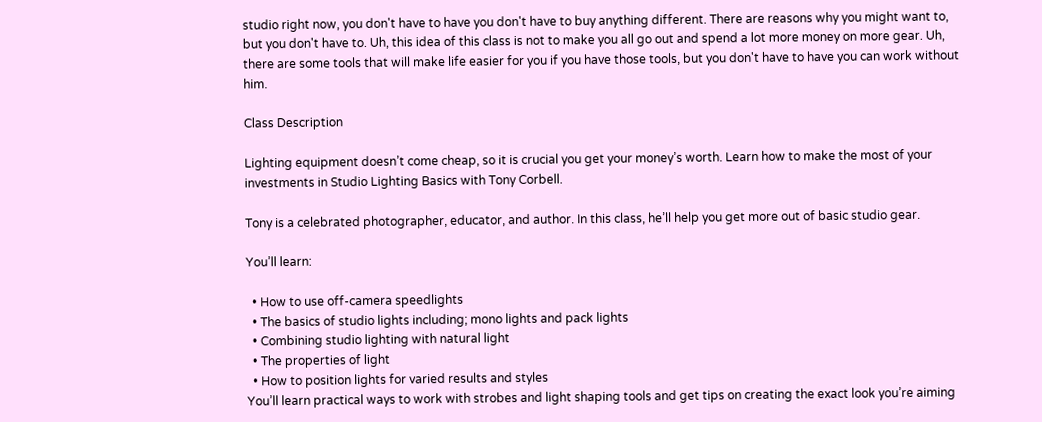studio right now, you don't have to have you don't have to buy anything different. There are reasons why you might want to, but you don't have to. Uh, this idea of this class is not to make you all go out and spend a lot more money on more gear. Uh, there are some tools that will make life easier for you if you have those tools, but you don't have to have you can work without him.

Class Description

Lighting equipment doesn’t come cheap, so it is crucial you get your money’s worth. Learn how to make the most of your investments in Studio Lighting Basics with Tony Corbell.

Tony is a celebrated photographer, educator, and author. In this class, he’ll help you get more out of basic studio gear.

You’ll learn:

  • How to use off-camera speedlights
  • The basics of studio lights including; mono lights and pack lights
  • Combining studio lighting with natural light
  • The properties of light
  • How to position lights for varied results and styles
You’ll learn practical ways to work with strobes and light shaping tools and get tips on creating the exact look you’re aiming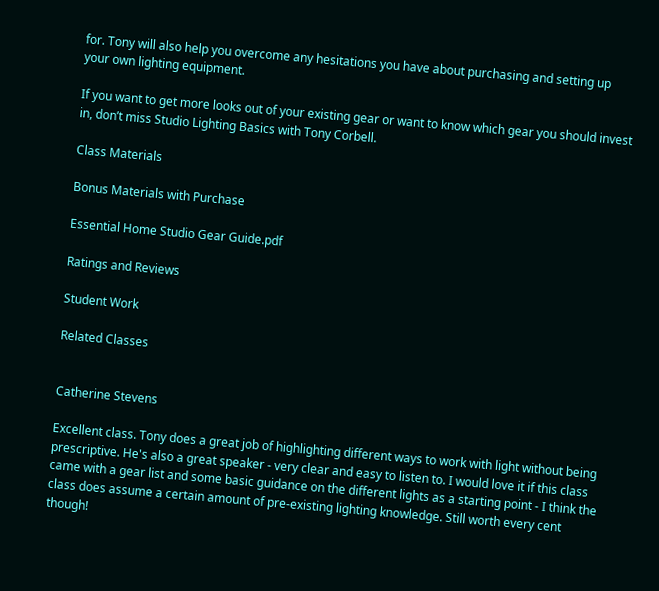for. Tony will also help you overcome any hesitations you have about purchasing and setting up your own lighting equipment.

If you want to get more looks out of your existing gear or want to know which gear you should invest in, don’t miss Studio Lighting Basics with Tony Corbell.

Class Materials

Bonus Materials with Purchase

Essential Home Studio Gear Guide.pdf

Ratings and Reviews

Student Work

Related Classes


Catherine Stevens

Excellent class. Tony does a great job of highlighting different ways to work with light without being prescriptive. He's also a great speaker - very clear and easy to listen to. I would love it if this class came with a gear list and some basic guidance on the different lights as a starting point - I think the class does assume a certain amount of pre-existing lighting knowledge. Still worth every cent though!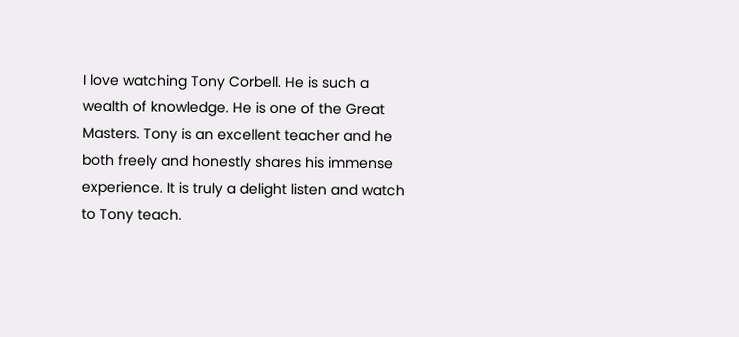I love watching Tony Corbell. He is such a wealth of knowledge. He is one of the Great Masters. Tony is an excellent teacher and he both freely and honestly shares his immense experience. It is truly a delight listen and watch to Tony teach.